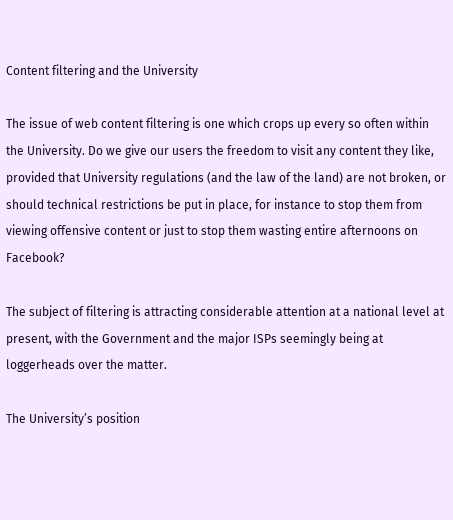Content filtering and the University

The issue of web content filtering is one which crops up every so often within the University. Do we give our users the freedom to visit any content they like, provided that University regulations (and the law of the land) are not broken, or should technical restrictions be put in place, for instance to stop them from viewing offensive content or just to stop them wasting entire afternoons on Facebook?

The subject of filtering is attracting considerable attention at a national level at present, with the Government and the major ISPs seemingly being at loggerheads over the matter.

The University’s position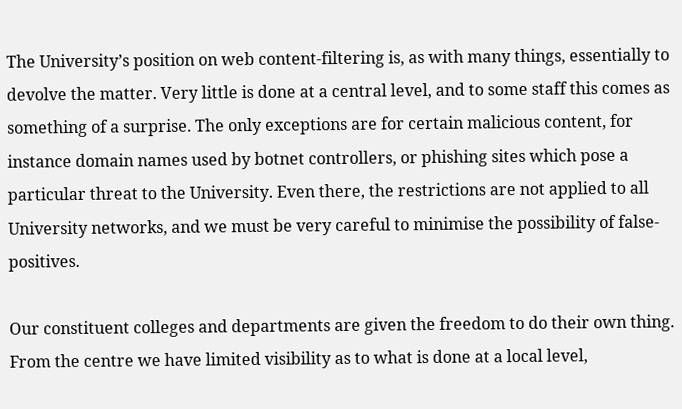The University’s position on web content-filtering is, as with many things, essentially to devolve the matter. Very little is done at a central level, and to some staff this comes as something of a surprise. The only exceptions are for certain malicious content, for instance domain names used by botnet controllers, or phishing sites which pose a particular threat to the University. Even there, the restrictions are not applied to all University networks, and we must be very careful to minimise the possibility of false-positives.

Our constituent colleges and departments are given the freedom to do their own thing. From the centre we have limited visibility as to what is done at a local level,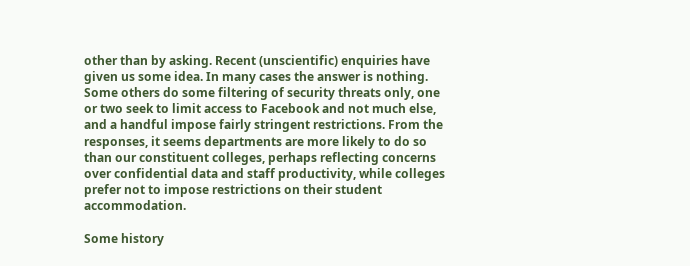other than by asking. Recent (unscientific) enquiries have given us some idea. In many cases the answer is nothing. Some others do some filtering of security threats only, one or two seek to limit access to Facebook and not much else, and a handful impose fairly stringent restrictions. From the responses, it seems departments are more likely to do so than our constituent colleges, perhaps reflecting concerns over confidential data and staff productivity, while colleges prefer not to impose restrictions on their student accommodation.

Some history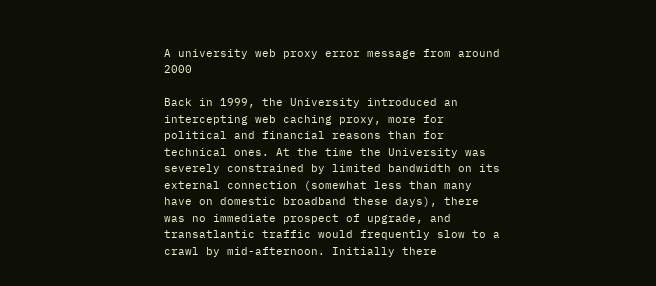A university web proxy error message from around 2000

Back in 1999, the University introduced an intercepting web caching proxy, more for political and financial reasons than for technical ones. At the time the University was severely constrained by limited bandwidth on its external connection (somewhat less than many have on domestic broadband these days), there was no immediate prospect of upgrade, and transatlantic traffic would frequently slow to a crawl by mid-afternoon. Initially there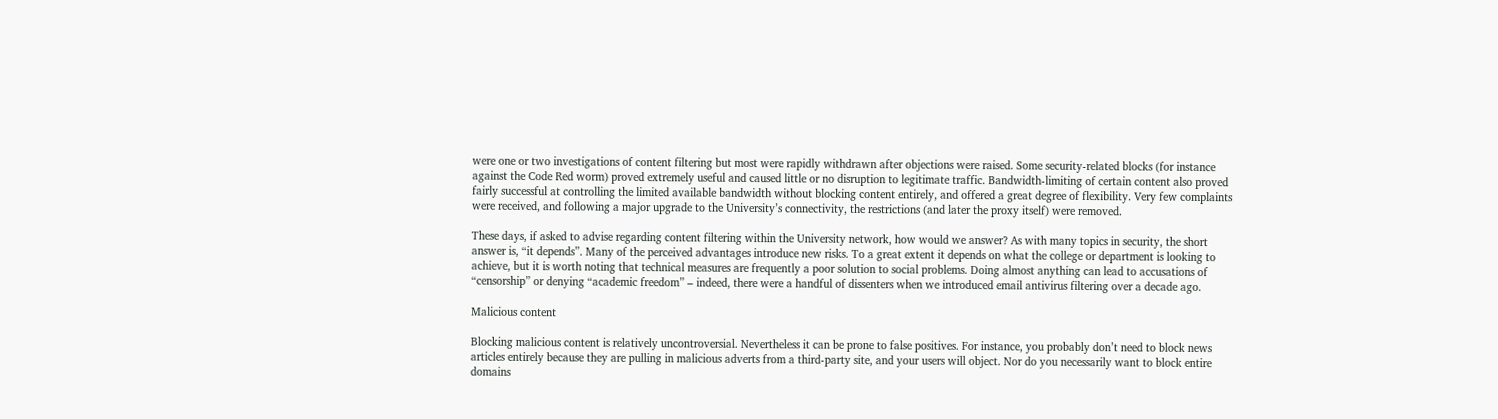were one or two investigations of content filtering but most were rapidly withdrawn after objections were raised. Some security-related blocks (for instance against the Code Red worm) proved extremely useful and caused little or no disruption to legitimate traffic. Bandwidth-limiting of certain content also proved fairly successful at controlling the limited available bandwidth without blocking content entirely, and offered a great degree of flexibility. Very few complaints were received, and following a major upgrade to the University’s connectivity, the restrictions (and later the proxy itself) were removed.

These days, if asked to advise regarding content filtering within the University network, how would we answer? As with many topics in security, the short answer is, “it depends”. Many of the perceived advantages introduce new risks. To a great extent it depends on what the college or department is looking to achieve, but it is worth noting that technical measures are frequently a poor solution to social problems. Doing almost anything can lead to accusations of “censorship” or denying “academic freedom” – indeed, there were a handful of dissenters when we introduced email antivirus filtering over a decade ago.

Malicious content

Blocking malicious content is relatively uncontroversial. Nevertheless it can be prone to false positives. For instance, you probably don’t need to block news articles entirely because they are pulling in malicious adverts from a third-party site, and your users will object. Nor do you necessarily want to block entire domains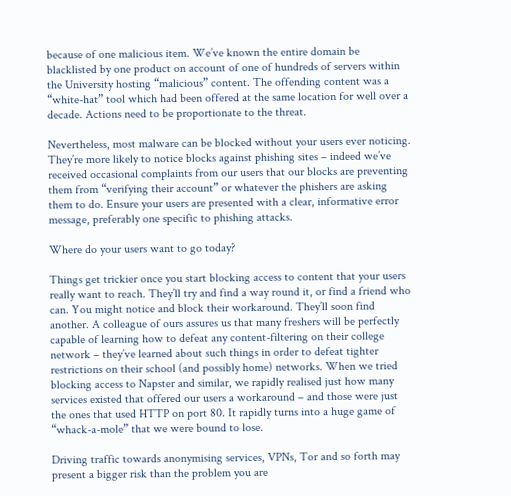because of one malicious item. We’ve known the entire domain be blacklisted by one product on account of one of hundreds of servers within the University hosting “malicious” content. The offending content was a “white-hat” tool which had been offered at the same location for well over a decade. Actions need to be proportionate to the threat.

Nevertheless, most malware can be blocked without your users ever noticing. They’re more likely to notice blocks against phishing sites – indeed we’ve received occasional complaints from our users that our blocks are preventing them from “verifying their account” or whatever the phishers are asking them to do. Ensure your users are presented with a clear, informative error message, preferably one specific to phishing attacks.

Where do your users want to go today?

Things get trickier once you start blocking access to content that your users really want to reach. They’ll try and find a way round it, or find a friend who can. You might notice and block their workaround. They’ll soon find another. A colleague of ours assures us that many freshers will be perfectly capable of learning how to defeat any content-filtering on their college network – they’ve learned about such things in order to defeat tighter restrictions on their school (and possibly home) networks. When we tried blocking access to Napster and similar, we rapidly realised just how many services existed that offered our users a workaround – and those were just the ones that used HTTP on port 80. It rapidly turns into a huge game of “whack-a-mole” that we were bound to lose.

Driving traffic towards anonymising services, VPNs, Tor and so forth may present a bigger risk than the problem you are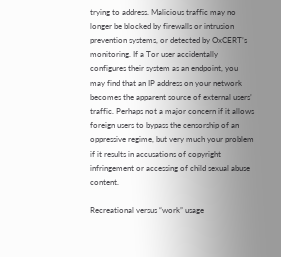trying to address. Malicious traffic may no longer be blocked by firewalls or intrusion prevention systems, or detected by OxCERT’s monitoring. If a Tor user accidentally configures their system as an endpoint, you may find that an IP address on your network becomes the apparent source of external users’ traffic. Perhaps not a major concern if it allows foreign users to bypass the censorship of an oppressive regime, but very much your problem if it results in accusations of copyright infringement or accessing of child sexual abuse content.

Recreational versus “work” usage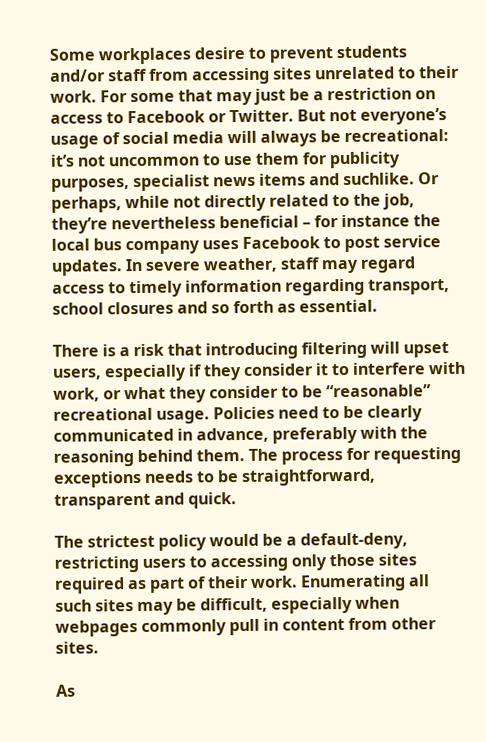Some workplaces desire to prevent students and/or staff from accessing sites unrelated to their work. For some that may just be a restriction on access to Facebook or Twitter. But not everyone’s usage of social media will always be recreational: it’s not uncommon to use them for publicity purposes, specialist news items and suchlike. Or perhaps, while not directly related to the job, they’re nevertheless beneficial – for instance the local bus company uses Facebook to post service updates. In severe weather, staff may regard access to timely information regarding transport, school closures and so forth as essential.

There is a risk that introducing filtering will upset users, especially if they consider it to interfere with work, or what they consider to be “reasonable” recreational usage. Policies need to be clearly communicated in advance, preferably with the reasoning behind them. The process for requesting exceptions needs to be straightforward, transparent and quick.

The strictest policy would be a default-deny, restricting users to accessing only those sites required as part of their work. Enumerating all such sites may be difficult, especially when webpages commonly pull in content from other sites.

As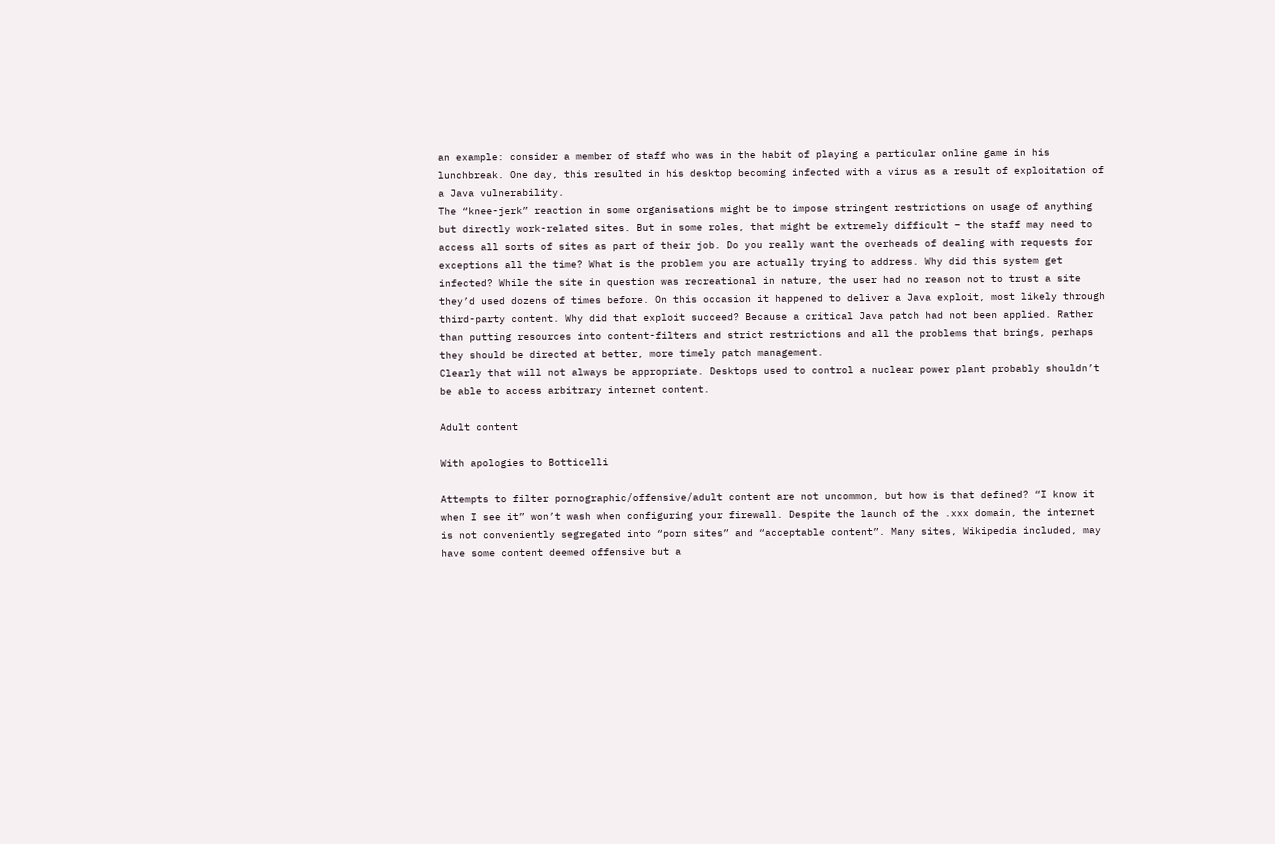an example: consider a member of staff who was in the habit of playing a particular online game in his lunchbreak. One day, this resulted in his desktop becoming infected with a virus as a result of exploitation of a Java vulnerability.
The “knee-jerk” reaction in some organisations might be to impose stringent restrictions on usage of anything but directly work-related sites. But in some roles, that might be extremely difficult – the staff may need to access all sorts of sites as part of their job. Do you really want the overheads of dealing with requests for exceptions all the time? What is the problem you are actually trying to address. Why did this system get infected? While the site in question was recreational in nature, the user had no reason not to trust a site they’d used dozens of times before. On this occasion it happened to deliver a Java exploit, most likely through third-party content. Why did that exploit succeed? Because a critical Java patch had not been applied. Rather than putting resources into content-filters and strict restrictions and all the problems that brings, perhaps they should be directed at better, more timely patch management.
Clearly that will not always be appropriate. Desktops used to control a nuclear power plant probably shouldn’t be able to access arbitrary internet content.

Adult content

With apologies to Botticelli

Attempts to filter pornographic/offensive/adult content are not uncommon, but how is that defined? “I know it when I see it” won’t wash when configuring your firewall. Despite the launch of the .xxx domain, the internet is not conveniently segregated into “porn sites” and “acceptable content”. Many sites, Wikipedia included, may have some content deemed offensive but a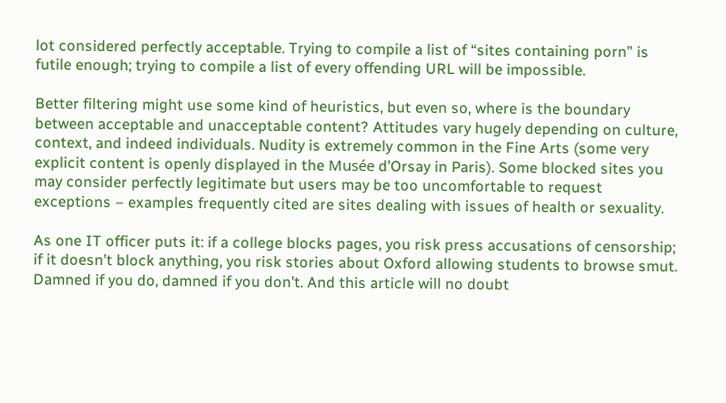lot considered perfectly acceptable. Trying to compile a list of “sites containing porn” is futile enough; trying to compile a list of every offending URL will be impossible.

Better filtering might use some kind of heuristics, but even so, where is the boundary between acceptable and unacceptable content? Attitudes vary hugely depending on culture, context, and indeed individuals. Nudity is extremely common in the Fine Arts (some very explicit content is openly displayed in the Musée d’Orsay in Paris). Some blocked sites you may consider perfectly legitimate but users may be too uncomfortable to request exceptions – examples frequently cited are sites dealing with issues of health or sexuality.

As one IT officer puts it: if a college blocks pages, you risk press accusations of censorship; if it doesn’t block anything, you risk stories about Oxford allowing students to browse smut. Damned if you do, damned if you don’t. And this article will no doubt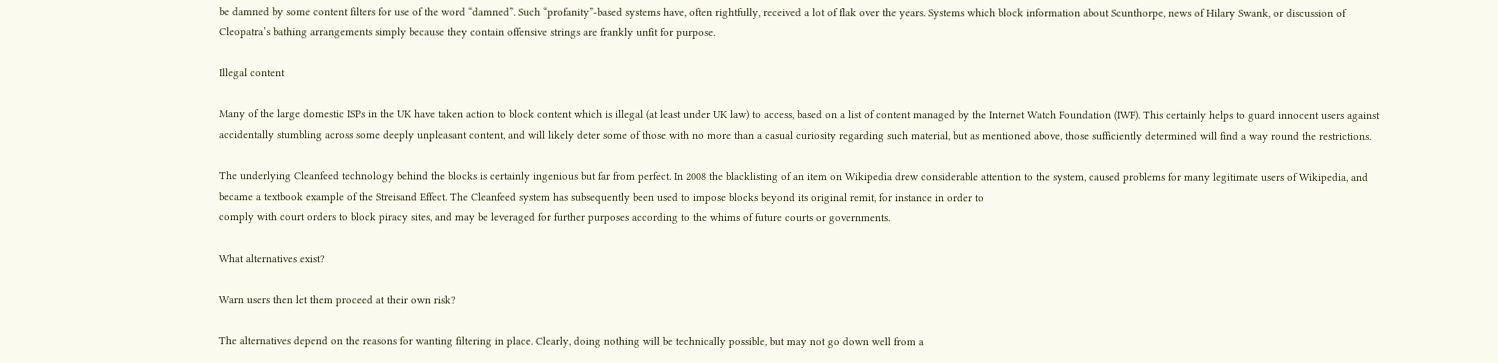be damned by some content filters for use of the word “damned”. Such “profanity”-based systems have, often rightfully, received a lot of flak over the years. Systems which block information about Scunthorpe, news of Hilary Swank, or discussion of Cleopatra’s bathing arrangements simply because they contain offensive strings are frankly unfit for purpose.

Illegal content

Many of the large domestic ISPs in the UK have taken action to block content which is illegal (at least under UK law) to access, based on a list of content managed by the Internet Watch Foundation (IWF). This certainly helps to guard innocent users against accidentally stumbling across some deeply unpleasant content, and will likely deter some of those with no more than a casual curiosity regarding such material, but as mentioned above, those sufficiently determined will find a way round the restrictions.

The underlying Cleanfeed technology behind the blocks is certainly ingenious but far from perfect. In 2008 the blacklisting of an item on Wikipedia drew considerable attention to the system, caused problems for many legitimate users of Wikipedia, and became a textbook example of the Streisand Effect. The Cleanfeed system has subsequently been used to impose blocks beyond its original remit, for instance in order to
comply with court orders to block piracy sites, and may be leveraged for further purposes according to the whims of future courts or governments.

What alternatives exist?

Warn users then let them proceed at their own risk?

The alternatives depend on the reasons for wanting filtering in place. Clearly, doing nothing will be technically possible, but may not go down well from a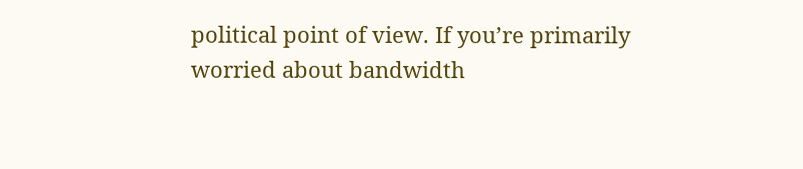political point of view. If you’re primarily worried about bandwidth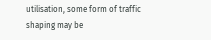utilisation, some form of traffic shaping may be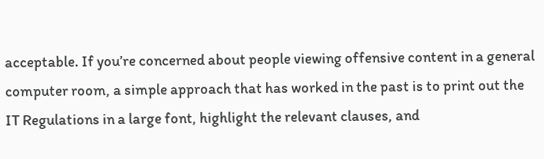acceptable. If you’re concerned about people viewing offensive content in a general computer room, a simple approach that has worked in the past is to print out the IT Regulations in a large font, highlight the relevant clauses, and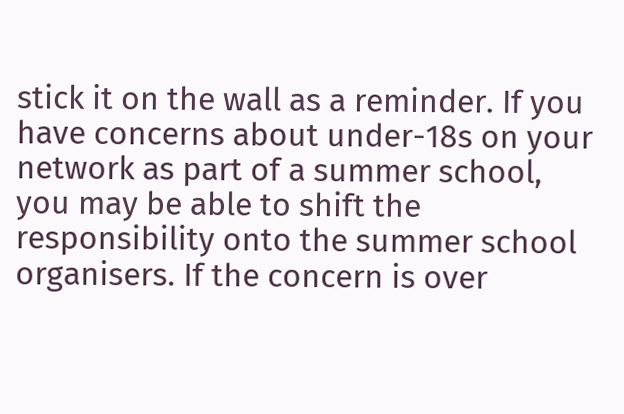stick it on the wall as a reminder. If you have concerns about under-18s on your network as part of a summer school, you may be able to shift the responsibility onto the summer school organisers. If the concern is over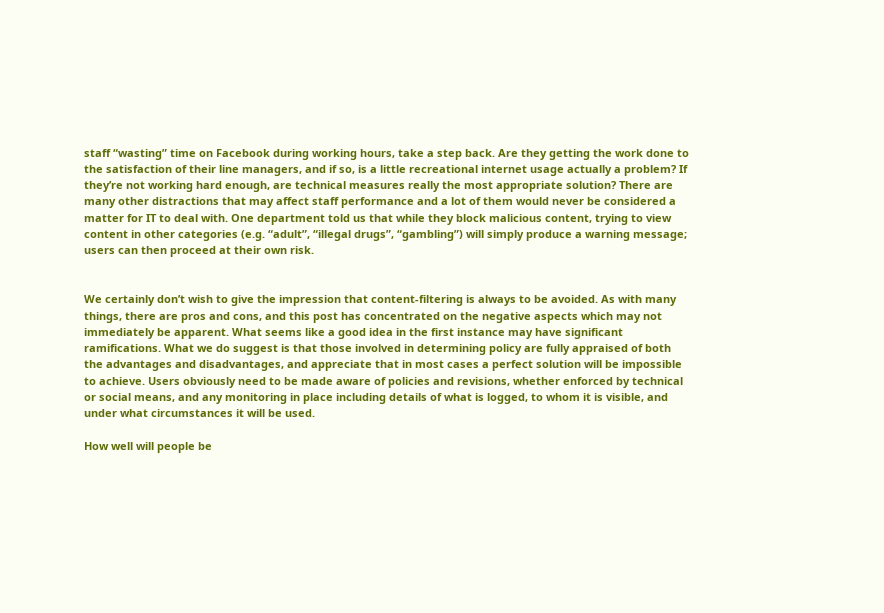staff “wasting” time on Facebook during working hours, take a step back. Are they getting the work done to the satisfaction of their line managers, and if so, is a little recreational internet usage actually a problem? If they’re not working hard enough, are technical measures really the most appropriate solution? There are many other distractions that may affect staff performance and a lot of them would never be considered a matter for IT to deal with. One department told us that while they block malicious content, trying to view content in other categories (e.g. “adult”, “illegal drugs”, “gambling”) will simply produce a warning message; users can then proceed at their own risk.


We certainly don’t wish to give the impression that content-filtering is always to be avoided. As with many things, there are pros and cons, and this post has concentrated on the negative aspects which may not immediately be apparent. What seems like a good idea in the first instance may have significant ramifications. What we do suggest is that those involved in determining policy are fully appraised of both the advantages and disadvantages, and appreciate that in most cases a perfect solution will be impossible to achieve. Users obviously need to be made aware of policies and revisions, whether enforced by technical or social means, and any monitoring in place including details of what is logged, to whom it is visible, and under what circumstances it will be used.

How well will people be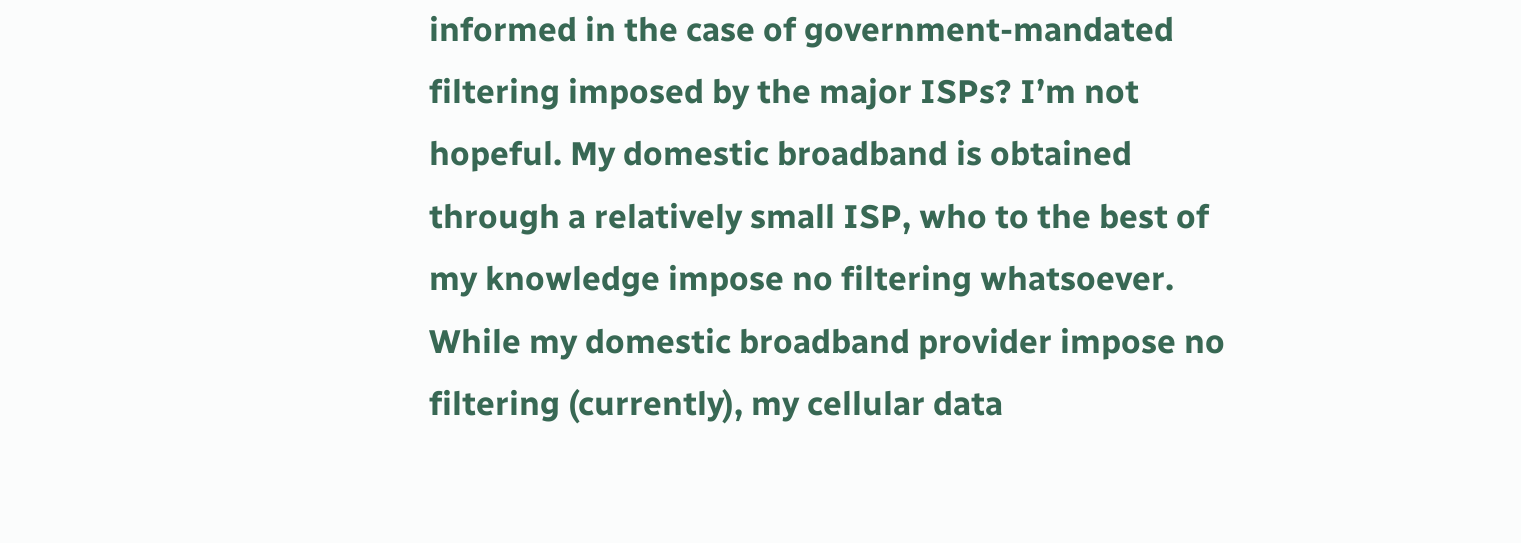informed in the case of government-mandated filtering imposed by the major ISPs? I’m not hopeful. My domestic broadband is obtained through a relatively small ISP, who to the best of my knowledge impose no filtering whatsoever. While my domestic broadband provider impose no filtering (currently), my cellular data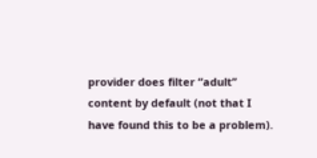provider does filter “adult” content by default (not that I have found this to be a problem).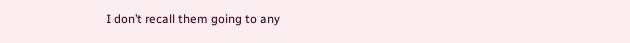I don’t recall them going to any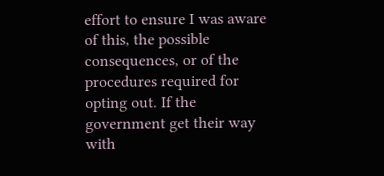effort to ensure I was aware of this, the possible consequences, or of the procedures required for opting out. If the government get their way with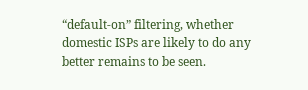“default-on” filtering, whether domestic ISPs are likely to do any better remains to be seen.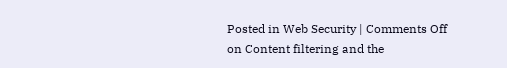Posted in Web Security | Comments Off on Content filtering and the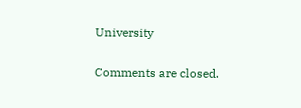University

Comments are closed.